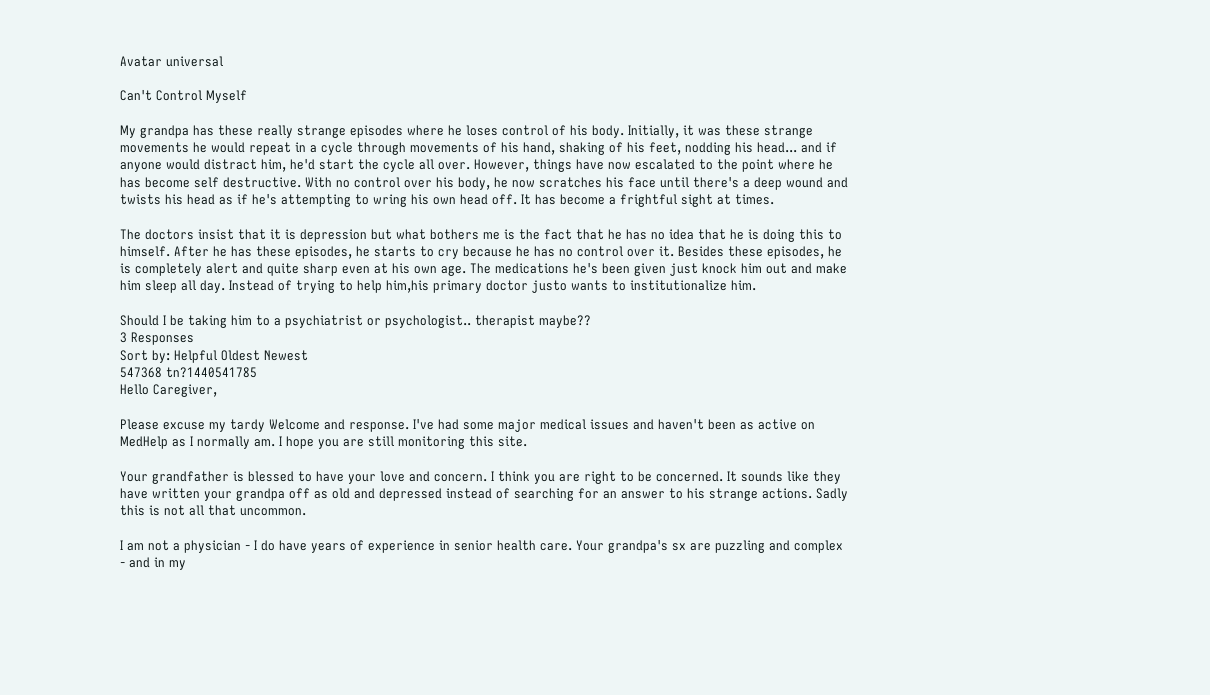Avatar universal

Can't Control Myself

My grandpa has these really strange episodes where he loses control of his body. Initially, it was these strange movements he would repeat in a cycle through movements of his hand, shaking of his feet, nodding his head... and if anyone would distract him, he'd start the cycle all over. However, things have now escalated to the point where he has become self destructive. With no control over his body, he now scratches his face until there's a deep wound and twists his head as if he's attempting to wring his own head off. It has become a frightful sight at times.

The doctors insist that it is depression but what bothers me is the fact that he has no idea that he is doing this to himself. After he has these episodes, he starts to cry because he has no control over it. Besides these episodes, he is completely alert and quite sharp even at his own age. The medications he's been given just knock him out and make him sleep all day. Instead of trying to help him,his primary doctor justo wants to institutionalize him.

Should I be taking him to a psychiatrist or psychologist.. therapist maybe??
3 Responses
Sort by: Helpful Oldest Newest
547368 tn?1440541785
Hello Caregiver,

Please excuse my tardy Welcome and response. I've had some major medical issues and haven't been as active on MedHelp as I normally am. I hope you are still monitoring this site.

Your grandfather is blessed to have your love and concern. I think you are right to be concerned. It sounds like they have written your grandpa off as old and depressed instead of searching for an answer to his strange actions. Sadly this is not all that uncommon.

I am not a physician - I do have years of experience in senior health care. Your grandpa's sx are puzzling and complex - and in my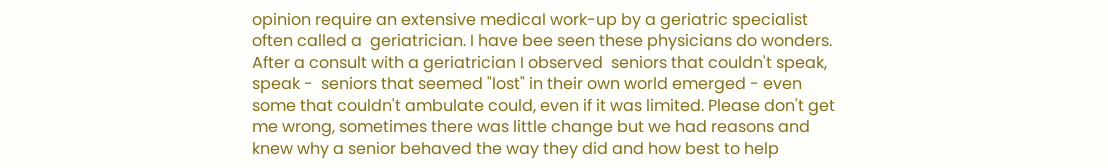opinion require an extensive medical work-up by a geriatric specialist often called a  geriatrician. I have bee seen these physicians do wonders. After a consult with a geriatrician I observed  seniors that couldn't speak, speak -  seniors that seemed "lost" in their own world emerged - even some that couldn't ambulate could, even if it was limited. Please don't get me wrong, sometimes there was little change but we had reasons and knew why a senior behaved the way they did and how best to help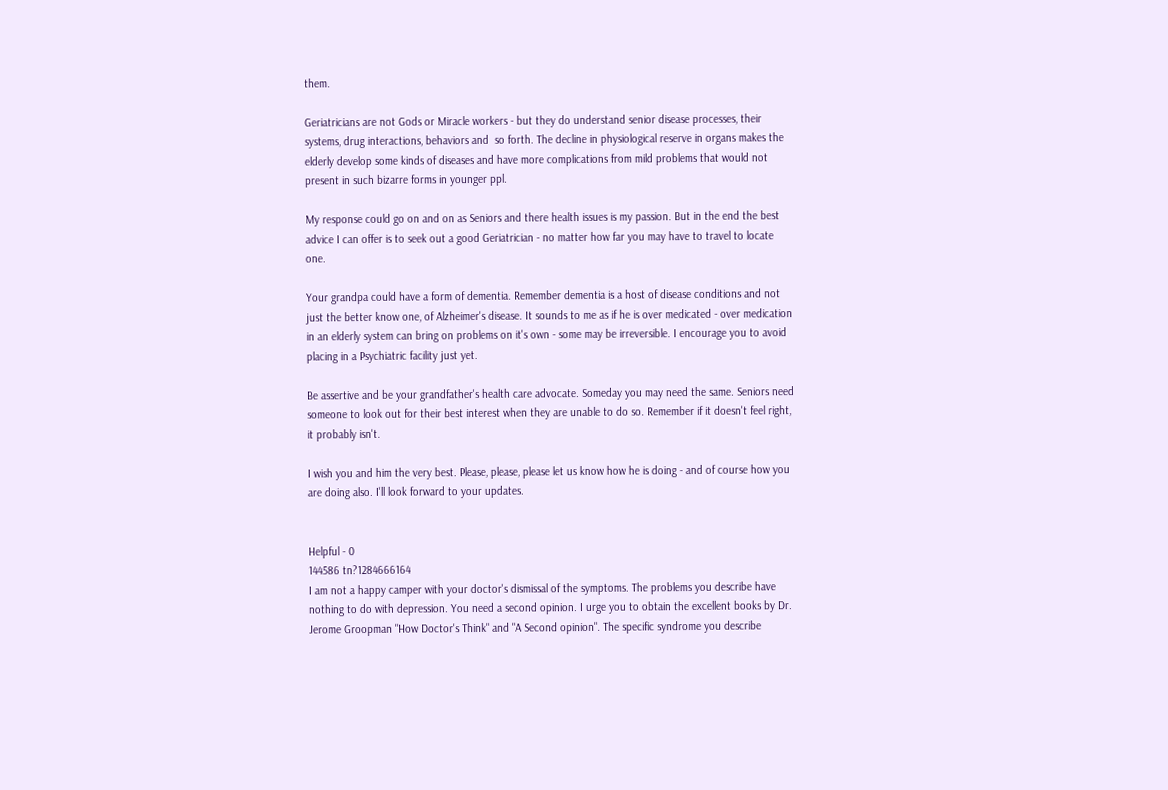them.

Geriatricians are not Gods or Miracle workers - but they do understand senior disease processes, their systems, drug interactions, behaviors and  so forth. The decline in physiological reserve in organs makes the elderly develop some kinds of diseases and have more complications from mild problems that would not present in such bizarre forms in younger ppl.

My response could go on and on as Seniors and there health issues is my passion. But in the end the best advice I can offer is to seek out a good Geriatrician - no matter how far you may have to travel to locate one.

Your grandpa could have a form of dementia. Remember dementia is a host of disease conditions and not just the better know one, of Alzheimer's disease. It sounds to me as if he is over medicated - over medication in an elderly system can bring on problems on it's own - some may be irreversible. I encourage you to avoid placing in a Psychiatric facility just yet.

Be assertive and be your grandfather's health care advocate. Someday you may need the same. Seniors need someone to look out for their best interest when they are unable to do so. Remember if it doesn't feel right, it probably isn't.

I wish you and him the very best. Please, please, please let us know how he is doing - and of course how you are doing also. I'll look forward to your updates.


Helpful - 0
144586 tn?1284666164
I am not a happy camper with your doctor's dismissal of the symptoms. The problems you describe have nothing to do with depression. You need a second opinion. I urge you to obtain the excellent books by Dr. Jerome Groopman "How Doctor's Think" and "A Second opinion". The specific syndrome you describe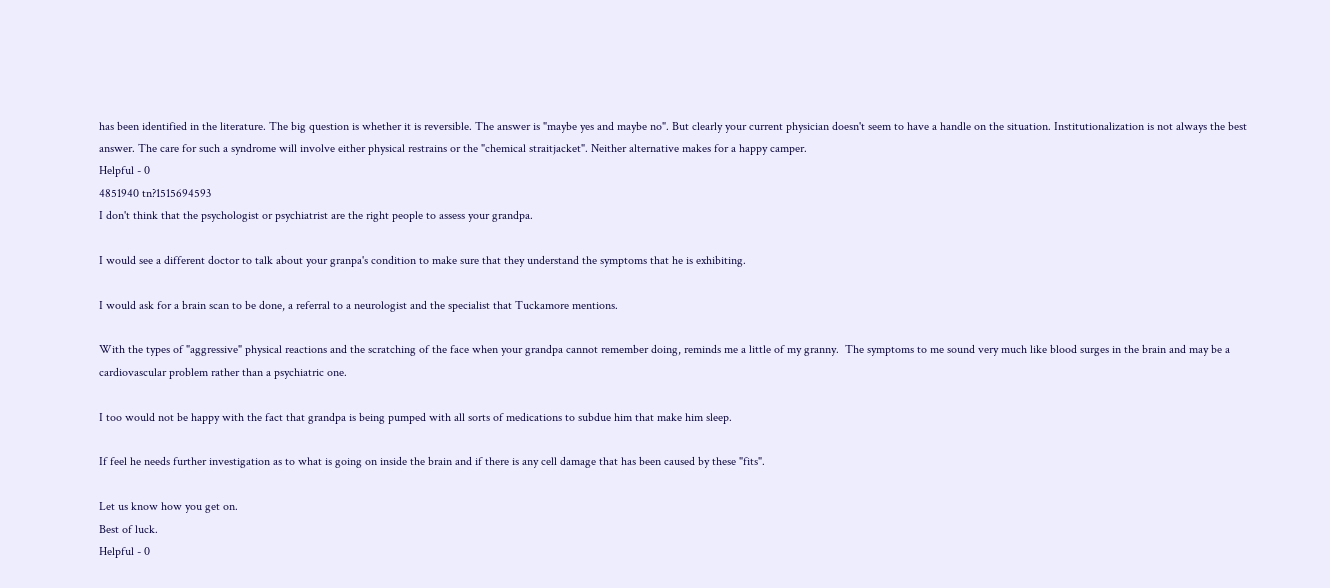has been identified in the literature. The big question is whether it is reversible. The answer is "maybe yes and maybe no". But clearly your current physician doesn't seem to have a handle on the situation. Institutionalization is not always the best answer. The care for such a syndrome will involve either physical restrains or the "chemical straitjacket". Neither alternative makes for a happy camper.
Helpful - 0
4851940 tn?1515694593
I don't think that the psychologist or psychiatrist are the right people to assess your grandpa.

I would see a different doctor to talk about your granpa's condition to make sure that they understand the symptoms that he is exhibiting.

I would ask for a brain scan to be done, a referral to a neurologist and the specialist that Tuckamore mentions.

With the types of "aggressive" physical reactions and the scratching of the face when your grandpa cannot remember doing, reminds me a little of my granny.  The symptoms to me sound very much like blood surges in the brain and may be a cardiovascular problem rather than a psychiatric one.

I too would not be happy with the fact that grandpa is being pumped with all sorts of medications to subdue him that make him sleep.

If feel he needs further investigation as to what is going on inside the brain and if there is any cell damage that has been caused by these "fits".

Let us know how you get on.
Best of luck.
Helpful - 0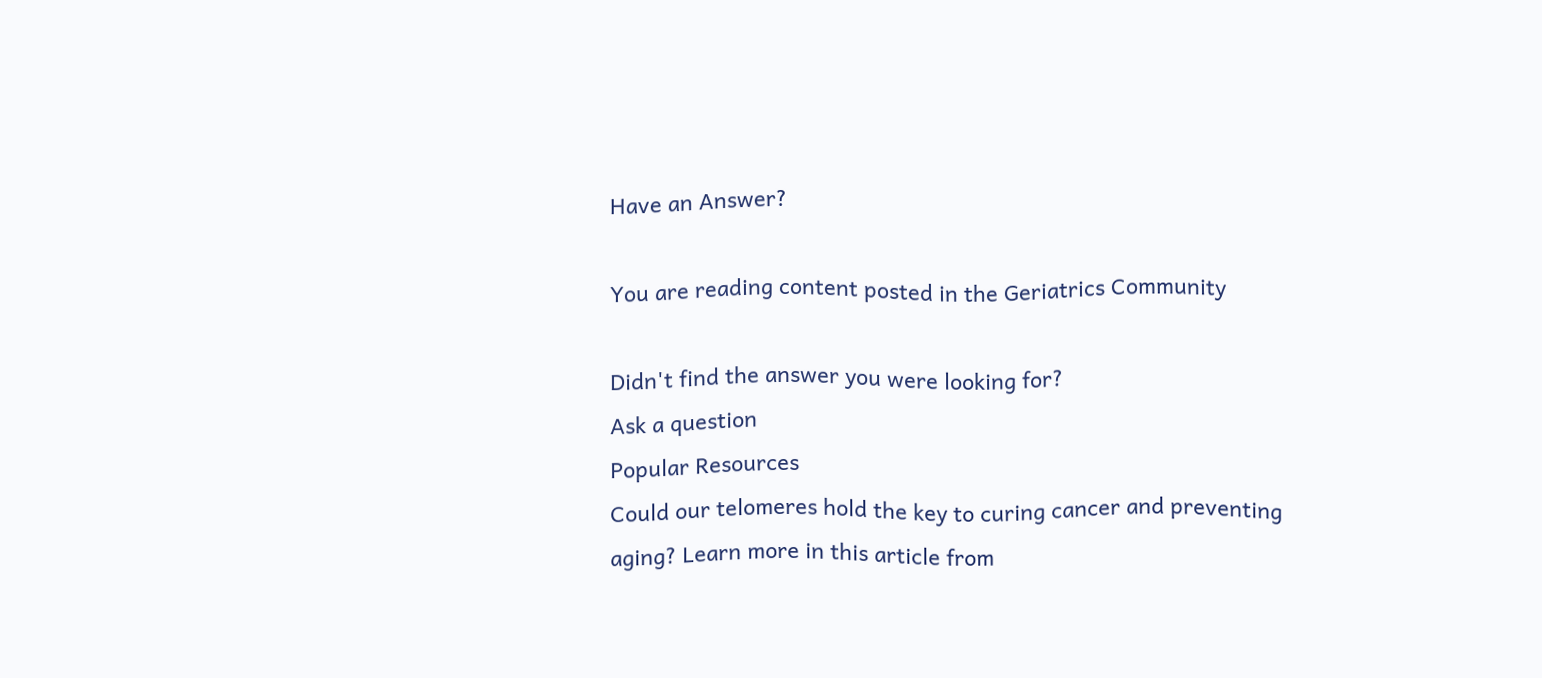Have an Answer?

You are reading content posted in the Geriatrics Community

Didn't find the answer you were looking for?
Ask a question
Popular Resources
Could our telomeres hold the key to curing cancer and preventing aging? Learn more in this article from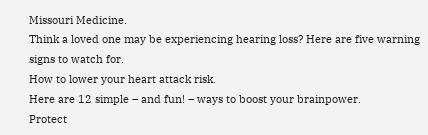Missouri Medicine.
Think a loved one may be experiencing hearing loss? Here are five warning signs to watch for.
How to lower your heart attack risk.
Here are 12 simple – and fun! – ways to boost your brainpower.
Protect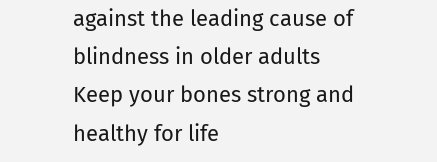against the leading cause of blindness in older adults
Keep your bones strong and healthy for life